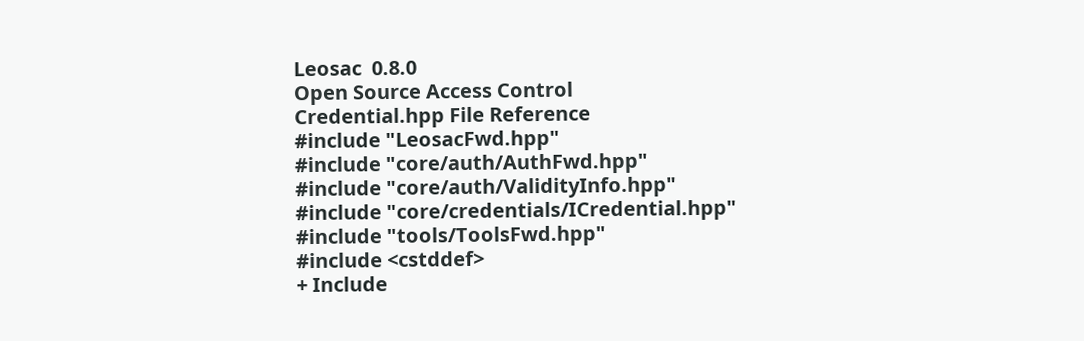Leosac  0.8.0
Open Source Access Control
Credential.hpp File Reference
#include "LeosacFwd.hpp"
#include "core/auth/AuthFwd.hpp"
#include "core/auth/ValidityInfo.hpp"
#include "core/credentials/ICredential.hpp"
#include "tools/ToolsFwd.hpp"
#include <cstddef>
+ Include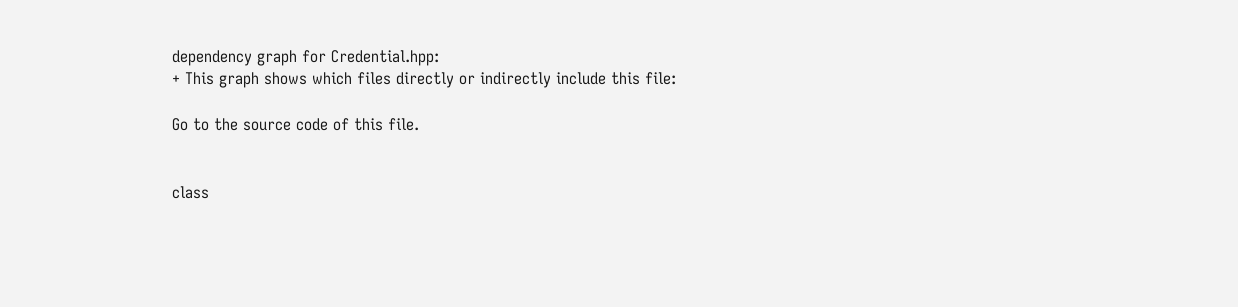dependency graph for Credential.hpp:
+ This graph shows which files directly or indirectly include this file:

Go to the source code of this file.


class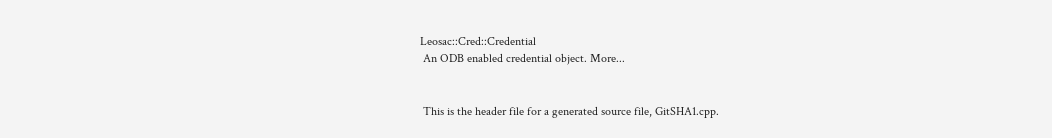Leosac::Cred::Credential
 An ODB enabled credential object. More...


 This is the header file for a generated source file, GitSHA1.cpp.